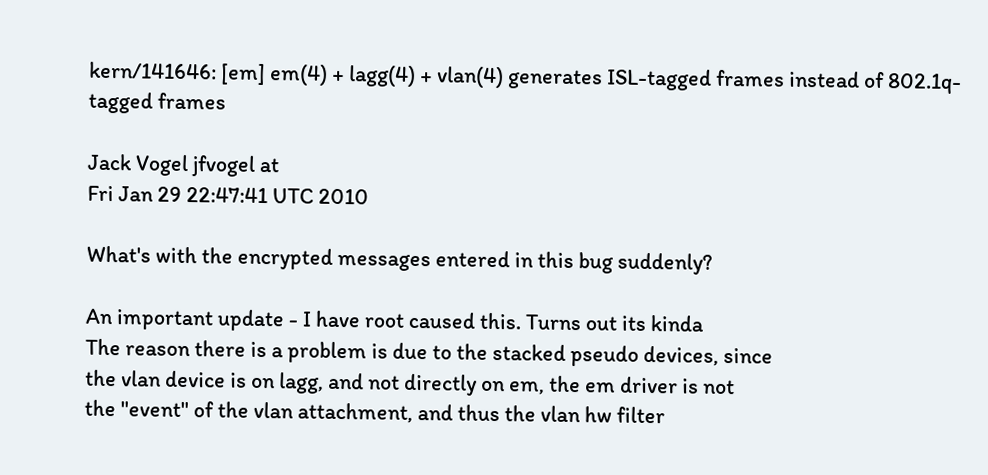kern/141646: [em] em(4) + lagg(4) + vlan(4) generates ISL-tagged frames instead of 802.1q-tagged frames

Jack Vogel jfvogel at
Fri Jan 29 22:47:41 UTC 2010

What's with the encrypted messages entered in this bug suddenly?

An important update - I have root caused this. Turns out its kinda
The reason there is a problem is due to the stacked pseudo devices, since
the vlan device is on lagg, and not directly on em, the em driver is not
the "event" of the vlan attachment, and thus the vlan hw filter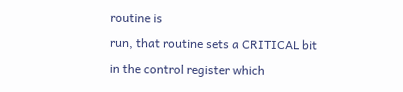routine is
run, that routine sets a CRITICAL bit in the control register which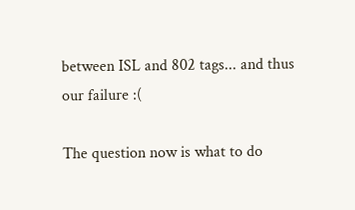between ISL and 802 tags... and thus our failure :(

The question now is what to do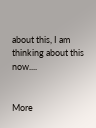about this, I am thinking about this now....


More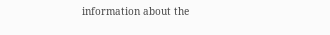information about the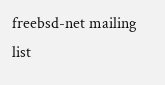freebsd-net mailing list